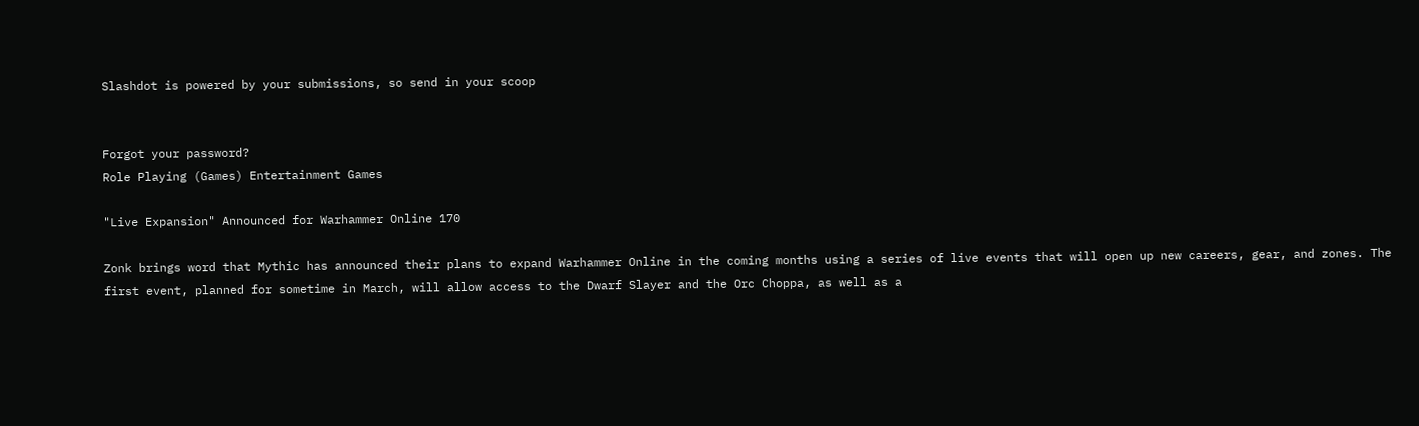Slashdot is powered by your submissions, so send in your scoop


Forgot your password?
Role Playing (Games) Entertainment Games

"Live Expansion" Announced for Warhammer Online 170

Zonk brings word that Mythic has announced their plans to expand Warhammer Online in the coming months using a series of live events that will open up new careers, gear, and zones. The first event, planned for sometime in March, will allow access to the Dwarf Slayer and the Orc Choppa, as well as a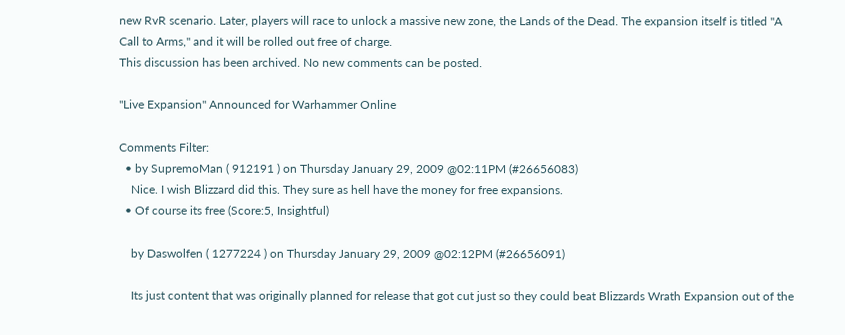new RvR scenario. Later, players will race to unlock a massive new zone, the Lands of the Dead. The expansion itself is titled "A Call to Arms," and it will be rolled out free of charge.
This discussion has been archived. No new comments can be posted.

"Live Expansion" Announced for Warhammer Online

Comments Filter:
  • by SupremoMan ( 912191 ) on Thursday January 29, 2009 @02:11PM (#26656083)
    Nice. I wish Blizzard did this. They sure as hell have the money for free expansions.
  • Of course its free (Score:5, Insightful)

    by Daswolfen ( 1277224 ) on Thursday January 29, 2009 @02:12PM (#26656091)

    Its just content that was originally planned for release that got cut just so they could beat Blizzards Wrath Expansion out of the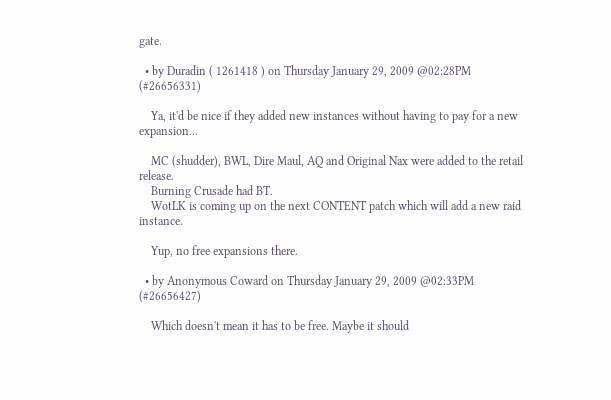gate.

  • by Duradin ( 1261418 ) on Thursday January 29, 2009 @02:28PM (#26656331)

    Ya, it'd be nice if they added new instances without having to pay for a new expansion...

    MC (shudder), BWL, Dire Maul, AQ and Original Nax were added to the retail release.
    Burning Crusade had BT.
    WotLK is coming up on the next CONTENT patch which will add a new raid instance.

    Yup, no free expansions there.

  • by Anonymous Coward on Thursday January 29, 2009 @02:33PM (#26656427)

    Which doesn't mean it has to be free. Maybe it should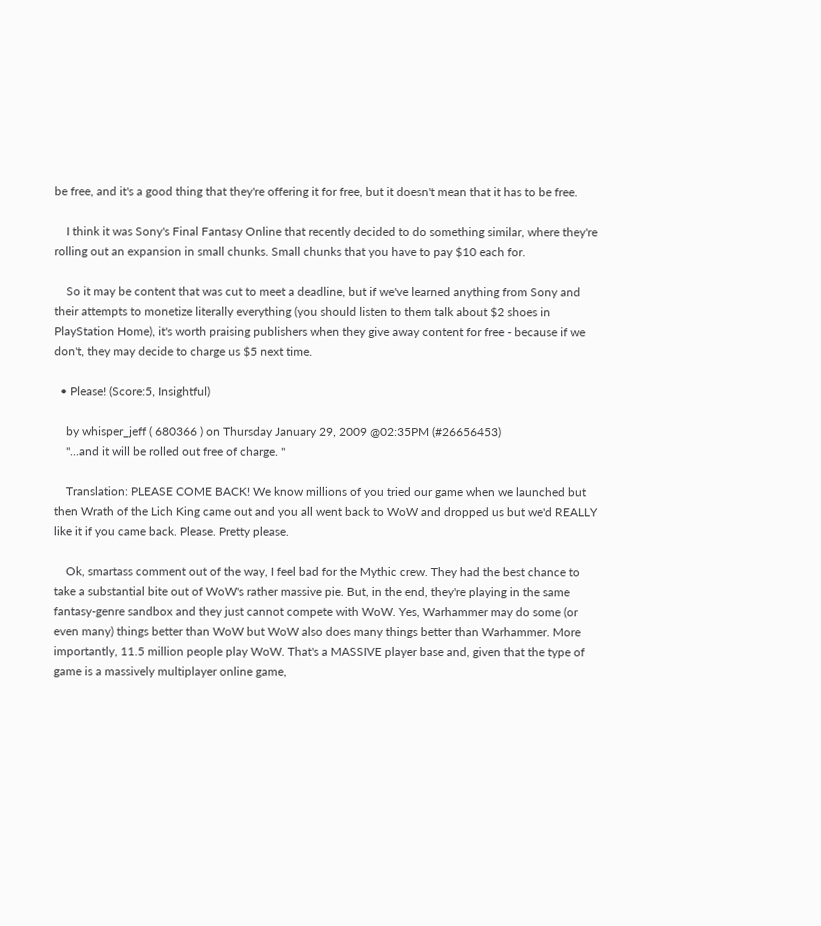be free, and it's a good thing that they're offering it for free, but it doesn't mean that it has to be free.

    I think it was Sony's Final Fantasy Online that recently decided to do something similar, where they're rolling out an expansion in small chunks. Small chunks that you have to pay $10 each for.

    So it may be content that was cut to meet a deadline, but if we've learned anything from Sony and their attempts to monetize literally everything (you should listen to them talk about $2 shoes in PlayStation Home), it's worth praising publishers when they give away content for free - because if we don't, they may decide to charge us $5 next time.

  • Please! (Score:5, Insightful)

    by whisper_jeff ( 680366 ) on Thursday January 29, 2009 @02:35PM (#26656453)
    "...and it will be rolled out free of charge. "

    Translation: PLEASE COME BACK! We know millions of you tried our game when we launched but then Wrath of the Lich King came out and you all went back to WoW and dropped us but we'd REALLY like it if you came back. Please. Pretty please.

    Ok, smartass comment out of the way, I feel bad for the Mythic crew. They had the best chance to take a substantial bite out of WoW's rather massive pie. But, in the end, they're playing in the same fantasy-genre sandbox and they just cannot compete with WoW. Yes, Warhammer may do some (or even many) things better than WoW but WoW also does many things better than Warhammer. More importantly, 11.5 million people play WoW. That's a MASSIVE player base and, given that the type of game is a massively multiplayer online game,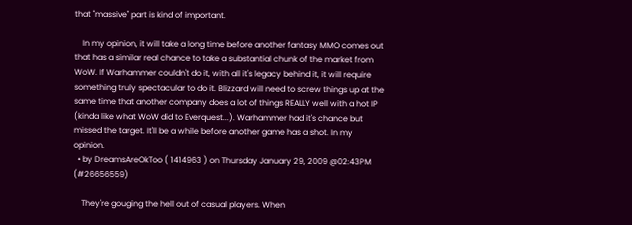that "massive" part is kind of important.

    In my opinion, it will take a long time before another fantasy MMO comes out that has a similar real chance to take a substantial chunk of the market from WoW. If Warhammer couldn't do it, with all it's legacy behind it, it will require something truly spectacular to do it. Blizzard will need to screw things up at the same time that another company does a lot of things REALLY well with a hot IP (kinda like what WoW did to Everquest...). Warhammer had it's chance but missed the target. It'll be a while before another game has a shot. In my opinion.
  • by DreamsAreOkToo ( 1414963 ) on Thursday January 29, 2009 @02:43PM (#26656559)

    They're gouging the hell out of casual players. When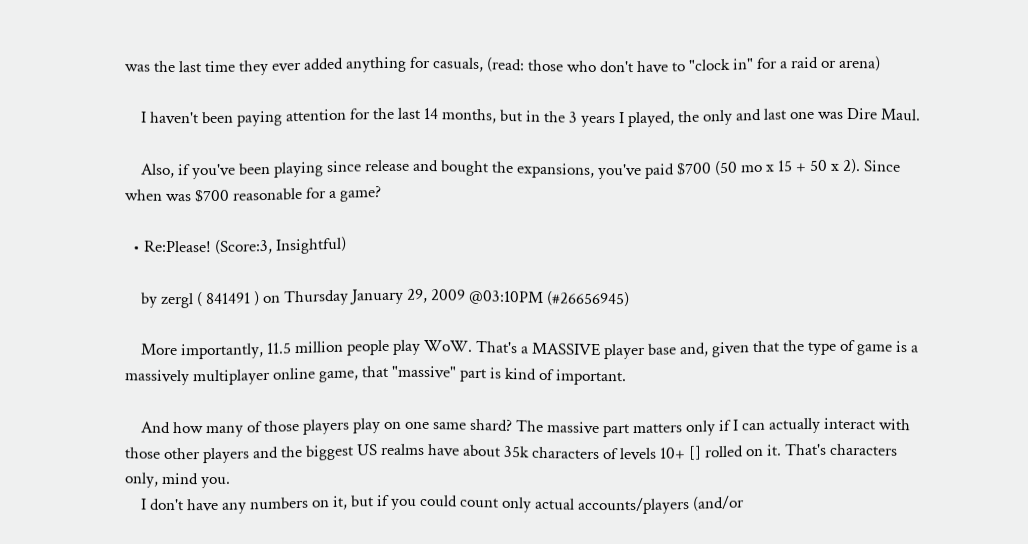was the last time they ever added anything for casuals, (read: those who don't have to "clock in" for a raid or arena)

    I haven't been paying attention for the last 14 months, but in the 3 years I played, the only and last one was Dire Maul.

    Also, if you've been playing since release and bought the expansions, you've paid $700 (50 mo x 15 + 50 x 2). Since when was $700 reasonable for a game?

  • Re:Please! (Score:3, Insightful)

    by zergl ( 841491 ) on Thursday January 29, 2009 @03:10PM (#26656945)

    More importantly, 11.5 million people play WoW. That's a MASSIVE player base and, given that the type of game is a massively multiplayer online game, that "massive" part is kind of important.

    And how many of those players play on one same shard? The massive part matters only if I can actually interact with those other players and the biggest US realms have about 35k characters of levels 10+ [] rolled on it. That's characters only, mind you.
    I don't have any numbers on it, but if you could count only actual accounts/players (and/or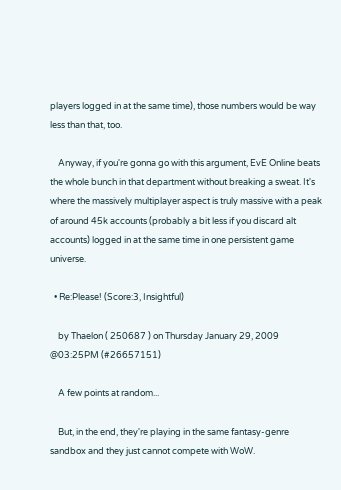players logged in at the same time), those numbers would be way less than that, too.

    Anyway, if you're gonna go with this argument, EvE Online beats the whole bunch in that department without breaking a sweat. It's where the massively multiplayer aspect is truly massive with a peak of around 45k accounts (probably a bit less if you discard alt accounts) logged in at the same time in one persistent game universe.

  • Re:Please! (Score:3, Insightful)

    by Thaelon ( 250687 ) on Thursday January 29, 2009 @03:25PM (#26657151)

    A few points at random...

    But, in the end, they're playing in the same fantasy-genre sandbox and they just cannot compete with WoW.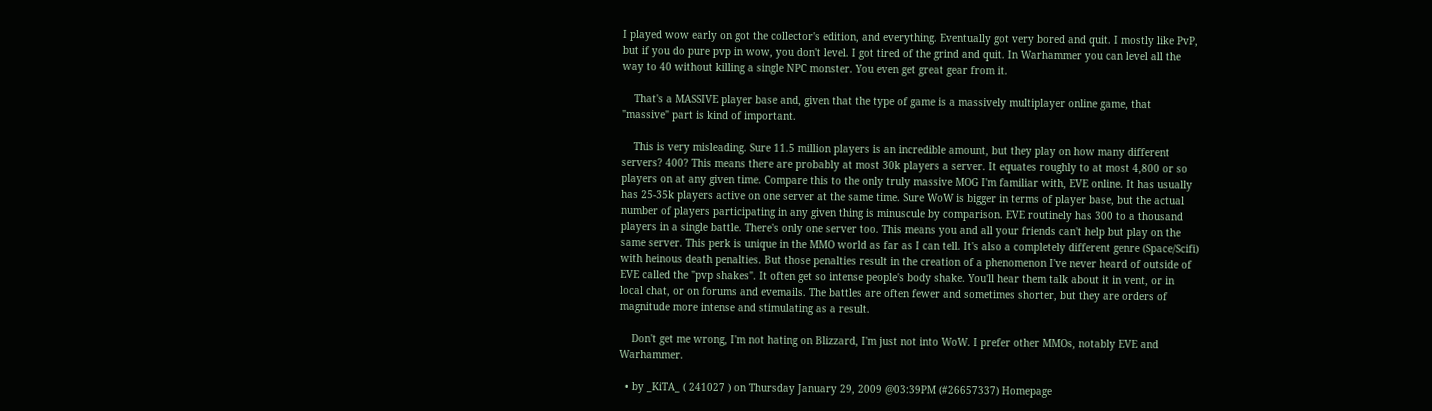I played wow early on got the collector's edition, and everything. Eventually got very bored and quit. I mostly like PvP, but if you do pure pvp in wow, you don't level. I got tired of the grind and quit. In Warhammer you can level all the way to 40 without killing a single NPC monster. You even get great gear from it.

    That's a MASSIVE player base and, given that the type of game is a massively multiplayer online game, that "massive" part is kind of important.

    This is very misleading. Sure 11.5 million players is an incredible amount, but they play on how many different servers? 400? This means there are probably at most 30k players a server. It equates roughly to at most 4,800 or so players on at any given time. Compare this to the only truly massive MOG I'm familiar with, EVE online. It has usually has 25-35k players active on one server at the same time. Sure WoW is bigger in terms of player base, but the actual number of players participating in any given thing is minuscule by comparison. EVE routinely has 300 to a thousand players in a single battle. There's only one server too. This means you and all your friends can't help but play on the same server. This perk is unique in the MMO world as far as I can tell. It's also a completely different genre (Space/Scifi) with heinous death penalties. But those penalties result in the creation of a phenomenon I've never heard of outside of EVE called the "pvp shakes". It often get so intense people's body shake. You'll hear them talk about it in vent, or in local chat, or on forums and evemails. The battles are often fewer and sometimes shorter, but they are orders of magnitude more intense and stimulating as a result.

    Don't get me wrong, I'm not hating on Blizzard, I'm just not into WoW. I prefer other MMOs, notably EVE and Warhammer.

  • by _KiTA_ ( 241027 ) on Thursday January 29, 2009 @03:39PM (#26657337) Homepage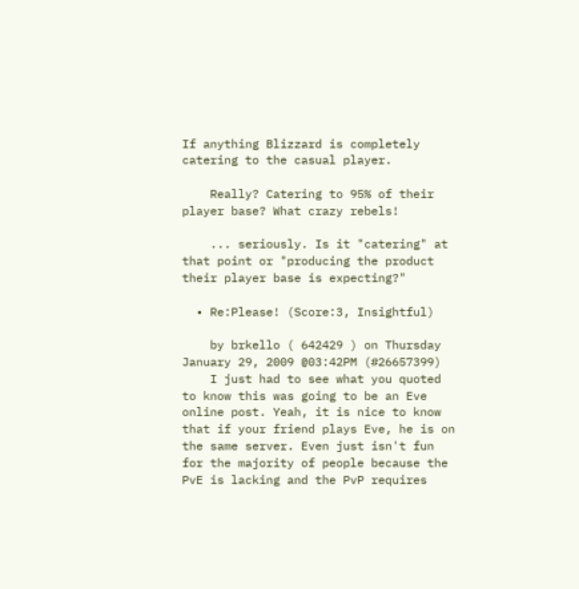If anything Blizzard is completely catering to the casual player.

    Really? Catering to 95% of their player base? What crazy rebels!

    ... seriously. Is it "catering" at that point or "producing the product their player base is expecting?"

  • Re:Please! (Score:3, Insightful)

    by brkello ( 642429 ) on Thursday January 29, 2009 @03:42PM (#26657399)
    I just had to see what you quoted to know this was going to be an Eve online post. Yeah, it is nice to know that if your friend plays Eve, he is on the same server. Even just isn't fun for the majority of people because the PvE is lacking and the PvP requires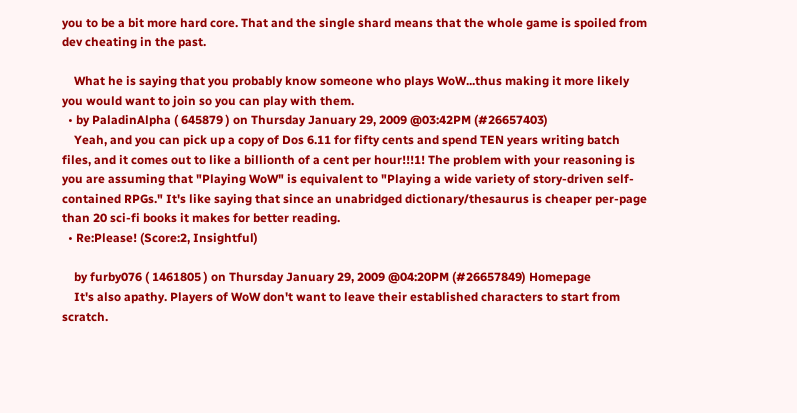you to be a bit more hard core. That and the single shard means that the whole game is spoiled from dev cheating in the past.

    What he is saying that you probably know someone who plays WoW...thus making it more likely you would want to join so you can play with them.
  • by PaladinAlpha ( 645879 ) on Thursday January 29, 2009 @03:42PM (#26657403)
    Yeah, and you can pick up a copy of Dos 6.11 for fifty cents and spend TEN years writing batch files, and it comes out to like a billionth of a cent per hour!!!1! The problem with your reasoning is you are assuming that "Playing WoW" is equivalent to "Playing a wide variety of story-driven self-contained RPGs." It's like saying that since an unabridged dictionary/thesaurus is cheaper per-page than 20 sci-fi books it makes for better reading.
  • Re:Please! (Score:2, Insightful)

    by furby076 ( 1461805 ) on Thursday January 29, 2009 @04:20PM (#26657849) Homepage
    It's also apathy. Players of WoW don't want to leave their established characters to start from scratch.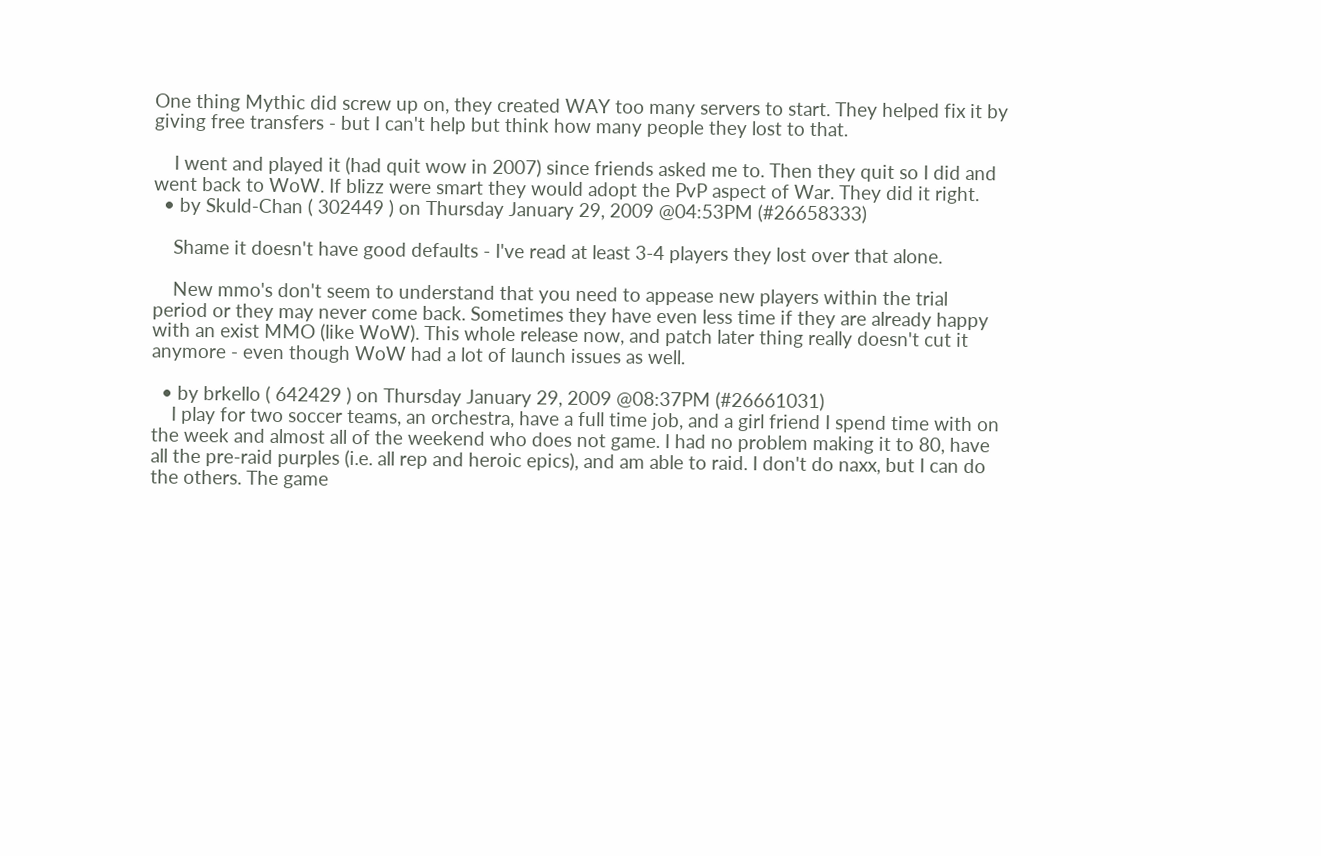One thing Mythic did screw up on, they created WAY too many servers to start. They helped fix it by giving free transfers - but I can't help but think how many people they lost to that.

    I went and played it (had quit wow in 2007) since friends asked me to. Then they quit so I did and went back to WoW. If blizz were smart they would adopt the PvP aspect of War. They did it right.
  • by Skuld-Chan ( 302449 ) on Thursday January 29, 2009 @04:53PM (#26658333)

    Shame it doesn't have good defaults - I've read at least 3-4 players they lost over that alone.

    New mmo's don't seem to understand that you need to appease new players within the trial period or they may never come back. Sometimes they have even less time if they are already happy with an exist MMO (like WoW). This whole release now, and patch later thing really doesn't cut it anymore - even though WoW had a lot of launch issues as well.

  • by brkello ( 642429 ) on Thursday January 29, 2009 @08:37PM (#26661031)
    I play for two soccer teams, an orchestra, have a full time job, and a girl friend I spend time with on the week and almost all of the weekend who does not game. I had no problem making it to 80, have all the pre-raid purples (i.e. all rep and heroic epics), and am able to raid. I don't do naxx, but I can do the others. The game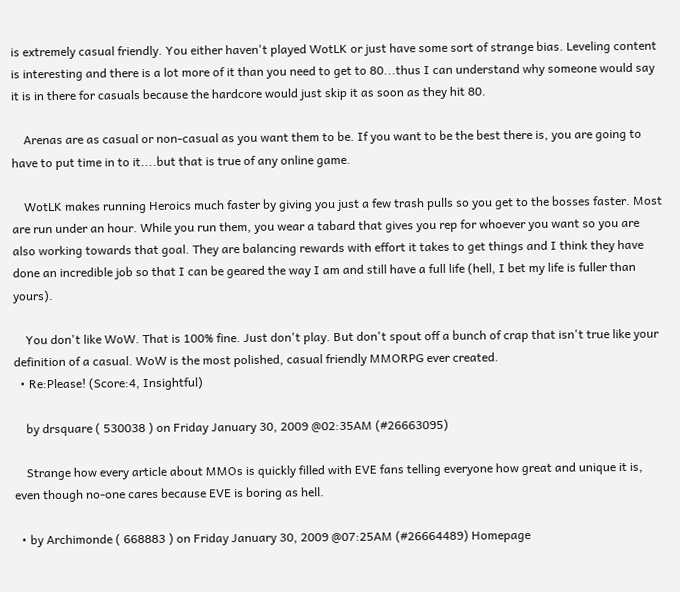is extremely casual friendly. You either haven't played WotLK or just have some sort of strange bias. Leveling content is interesting and there is a lot more of it than you need to get to 80...thus I can understand why someone would say it is in there for casuals because the hardcore would just skip it as soon as they hit 80.

    Arenas are as casual or non-casual as you want them to be. If you want to be the best there is, you are going to have to put time in to it....but that is true of any online game.

    WotLK makes running Heroics much faster by giving you just a few trash pulls so you get to the bosses faster. Most are run under an hour. While you run them, you wear a tabard that gives you rep for whoever you want so you are also working towards that goal. They are balancing rewards with effort it takes to get things and I think they have done an incredible job so that I can be geared the way I am and still have a full life (hell, I bet my life is fuller than yours).

    You don't like WoW. That is 100% fine. Just don't play. But don't spout off a bunch of crap that isn't true like your definition of a casual. WoW is the most polished, casual friendly MMORPG ever created.
  • Re:Please! (Score:4, Insightful)

    by drsquare ( 530038 ) on Friday January 30, 2009 @02:35AM (#26663095)

    Strange how every article about MMOs is quickly filled with EVE fans telling everyone how great and unique it is, even though no-one cares because EVE is boring as hell.

  • by Archimonde ( 668883 ) on Friday January 30, 2009 @07:25AM (#26664489) Homepage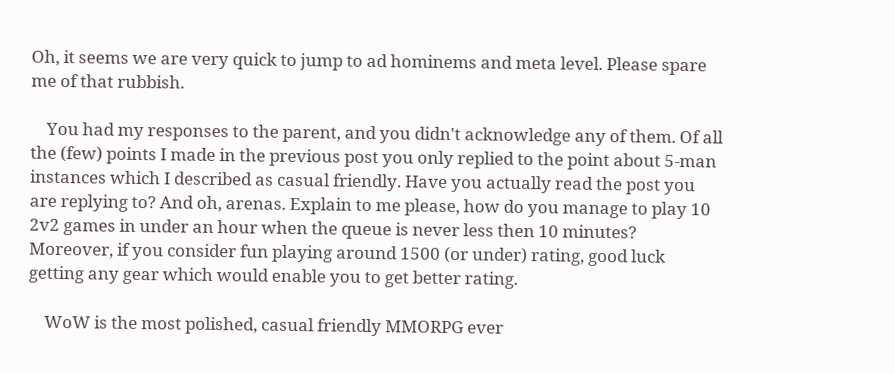Oh, it seems we are very quick to jump to ad hominems and meta level. Please spare me of that rubbish.

    You had my responses to the parent, and you didn't acknowledge any of them. Of all the (few) points I made in the previous post you only replied to the point about 5-man instances which I described as casual friendly. Have you actually read the post you are replying to? And oh, arenas. Explain to me please, how do you manage to play 10 2v2 games in under an hour when the queue is never less then 10 minutes? Moreover, if you consider fun playing around 1500 (or under) rating, good luck getting any gear which would enable you to get better rating.

    WoW is the most polished, casual friendly MMORPG ever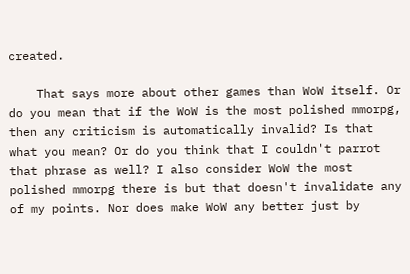created.

    That says more about other games than WoW itself. Or do you mean that if the WoW is the most polished mmorpg, then any criticism is automatically invalid? Is that what you mean? Or do you think that I couldn't parrot that phrase as well? I also consider WoW the most polished mmorpg there is but that doesn't invalidate any of my points. Nor does make WoW any better just by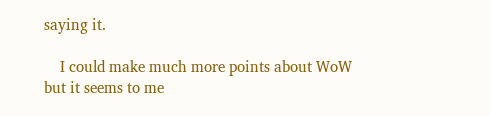saying it.

    I could make much more points about WoW but it seems to me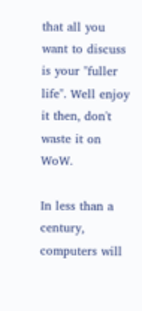that all you want to discuss is your "fuller life". Well enjoy it then, don't waste it on WoW.

In less than a century, computers will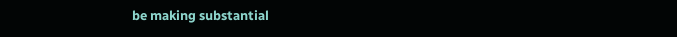be making substantial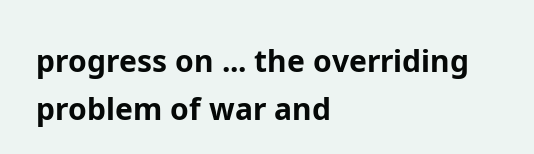progress on ... the overriding problem of war and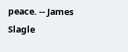peace. -- James Slagle